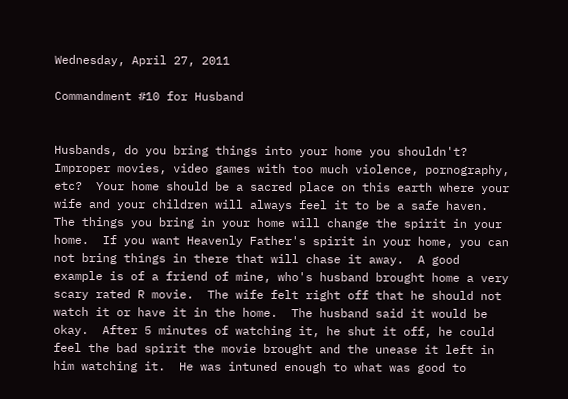Wednesday, April 27, 2011

Commandment #10 for Husband


Husbands, do you bring things into your home you shouldn't?  Improper movies, video games with too much violence, pornography, etc?  Your home should be a sacred place on this earth where your wife and your children will always feel it to be a safe haven.  The things you bring in your home will change the spirit in your home.  If you want Heavenly Father's spirit in your home, you can not bring things in there that will chase it away.  A good example is of a friend of mine, who's husband brought home a very scary rated R movie.  The wife felt right off that he should not watch it or have it in the home.  The husband said it would be okay.  After 5 minutes of watching it, he shut it off, he could feel the bad spirit the movie brought and the unease it left in him watching it.  He was intuned enough to what was good to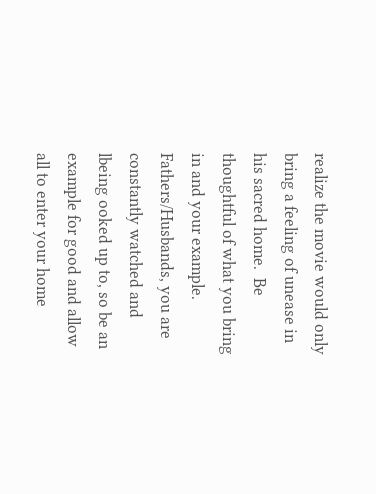realize the movie would only bring a feeling of unease in his sacred home.  Be thoughtful of what you bring in and your example.  Fathers/Husbands, you are constantly watched and lbeing ooked up to, so be an example for good and allow all to enter your home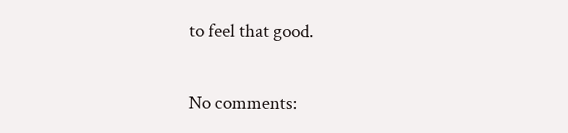to feel that good.

No comments: